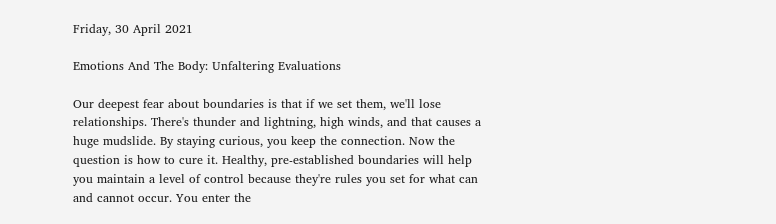Friday, 30 April 2021

Emotions And The Body: Unfaltering Evaluations

Our deepest fear about boundaries is that if we set them, we'll lose relationships. There's thunder and lightning, high winds, and that causes a huge mudslide. By staying curious, you keep the connection. Now the question is how to cure it. Healthy, pre-established boundaries will help you maintain a level of control because they're rules you set for what can and cannot occur. You enter the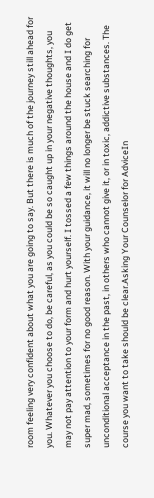room feeling very confident about what you are going to say. But there is much of the journey still ahead for you. Whatever you choose to do, be careful, as you could be so caught up in your negative thoughts, you may not pay attention to your form and hurt yourself. I tossed a few things around the house and I do get super mad, sometimes for no good reason. With your guidance, it will no longer be stuck searching for unconditional acceptance in the past, in others who cannot give it, or in toxic, addictive substances. The course you want to take should be clear.Asking Your Counselor for AdviceIn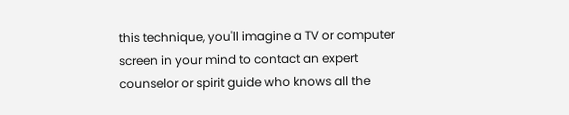this technique, you'll imagine a TV or computer screen in your mind to contact an expert counselor or spirit guide who knows all the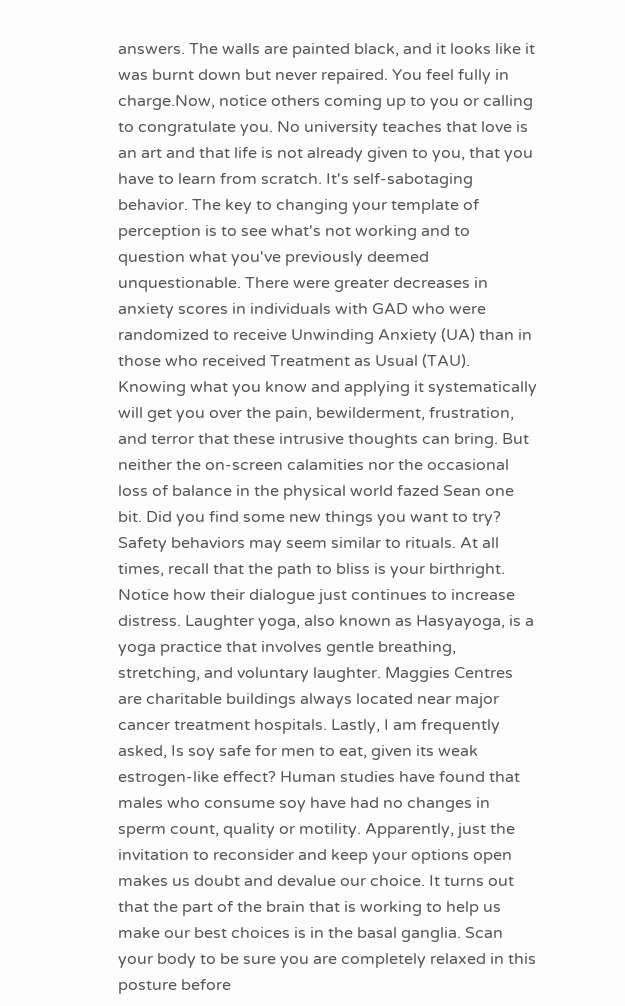answers. The walls are painted black, and it looks like it was burnt down but never repaired. You feel fully in charge.Now, notice others coming up to you or calling to congratulate you. No university teaches that love is an art and that life is not already given to you, that you have to learn from scratch. It's self-sabotaging behavior. The key to changing your template of perception is to see what's not working and to question what you've previously deemed unquestionable. There were greater decreases in anxiety scores in individuals with GAD who were randomized to receive Unwinding Anxiety (UA) than in those who received Treatment as Usual (TAU). Knowing what you know and applying it systematically will get you over the pain, bewilderment, frustration, and terror that these intrusive thoughts can bring. But neither the on-screen calamities nor the occasional loss of balance in the physical world fazed Sean one bit. Did you find some new things you want to try? Safety behaviors may seem similar to rituals. At all times, recall that the path to bliss is your birthright. Notice how their dialogue just continues to increase distress. Laughter yoga, also known as Hasyayoga, is a yoga practice that involves gentle breathing, stretching, and voluntary laughter. Maggies Centres are charitable buildings always located near major cancer treatment hospitals. Lastly, I am frequently asked, Is soy safe for men to eat, given its weak estrogen-like effect? Human studies have found that males who consume soy have had no changes in sperm count, quality or motility. Apparently, just the invitation to reconsider and keep your options open makes us doubt and devalue our choice. It turns out that the part of the brain that is working to help us make our best choices is in the basal ganglia. Scan your body to be sure you are completely relaxed in this posture before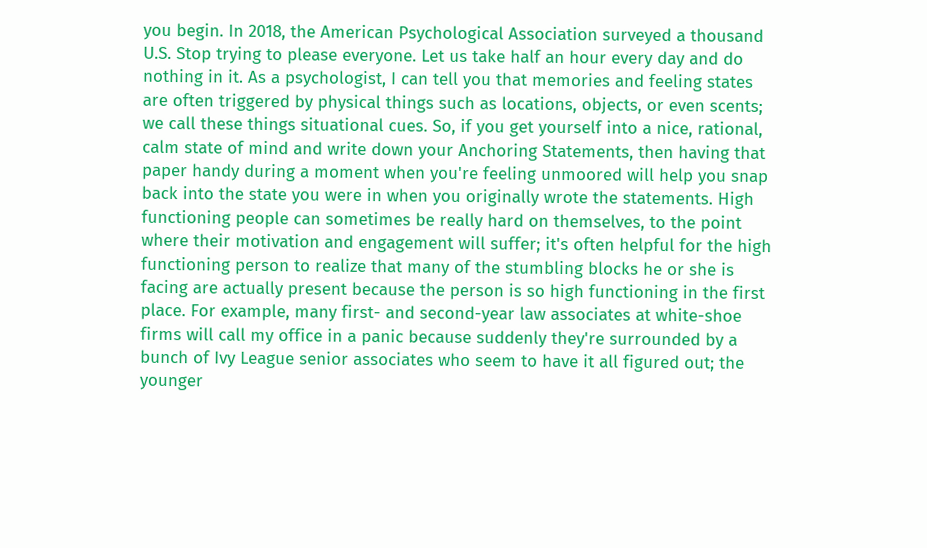you begin. In 2018, the American Psychological Association surveyed a thousand U.S. Stop trying to please everyone. Let us take half an hour every day and do nothing in it. As a psychologist, I can tell you that memories and feeling states are often triggered by physical things such as locations, objects, or even scents; we call these things situational cues. So, if you get yourself into a nice, rational, calm state of mind and write down your Anchoring Statements, then having that paper handy during a moment when you're feeling unmoored will help you snap back into the state you were in when you originally wrote the statements. High functioning people can sometimes be really hard on themselves, to the point where their motivation and engagement will suffer; it's often helpful for the high functioning person to realize that many of the stumbling blocks he or she is facing are actually present because the person is so high functioning in the first place. For example, many first- and second-year law associates at white-shoe firms will call my office in a panic because suddenly they're surrounded by a bunch of Ivy League senior associates who seem to have it all figured out; the younger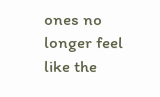ones no longer feel like the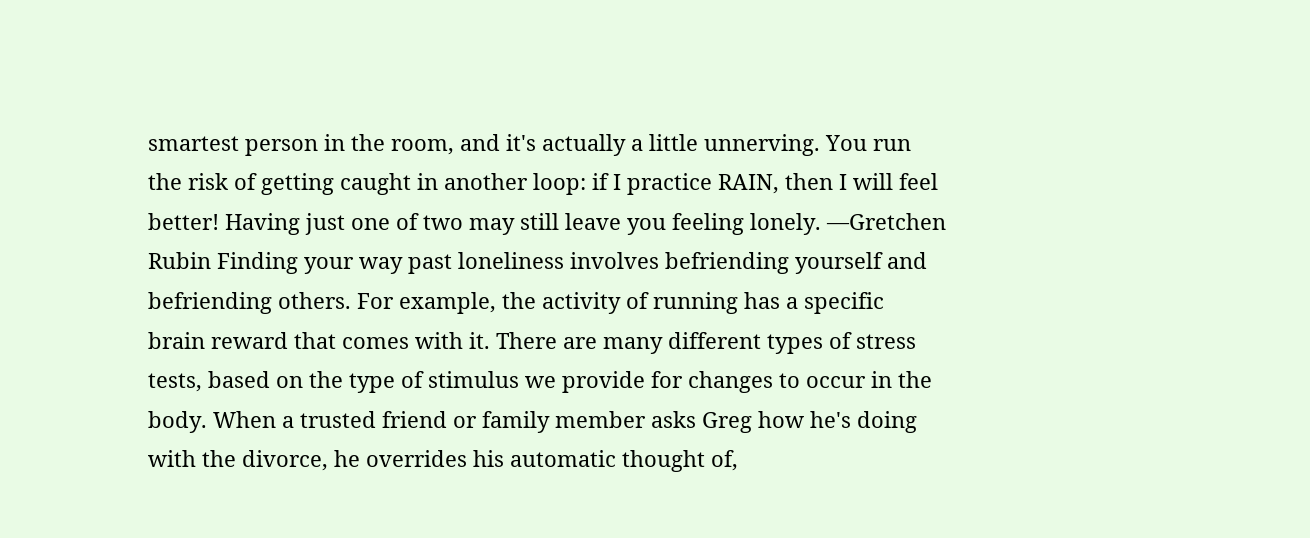smartest person in the room, and it's actually a little unnerving. You run the risk of getting caught in another loop: if I practice RAIN, then I will feel better! Having just one of two may still leave you feeling lonely. —Gretchen Rubin Finding your way past loneliness involves befriending yourself and befriending others. For example, the activity of running has a specific brain reward that comes with it. There are many different types of stress tests, based on the type of stimulus we provide for changes to occur in the body. When a trusted friend or family member asks Greg how he's doing with the divorce, he overrides his automatic thought of,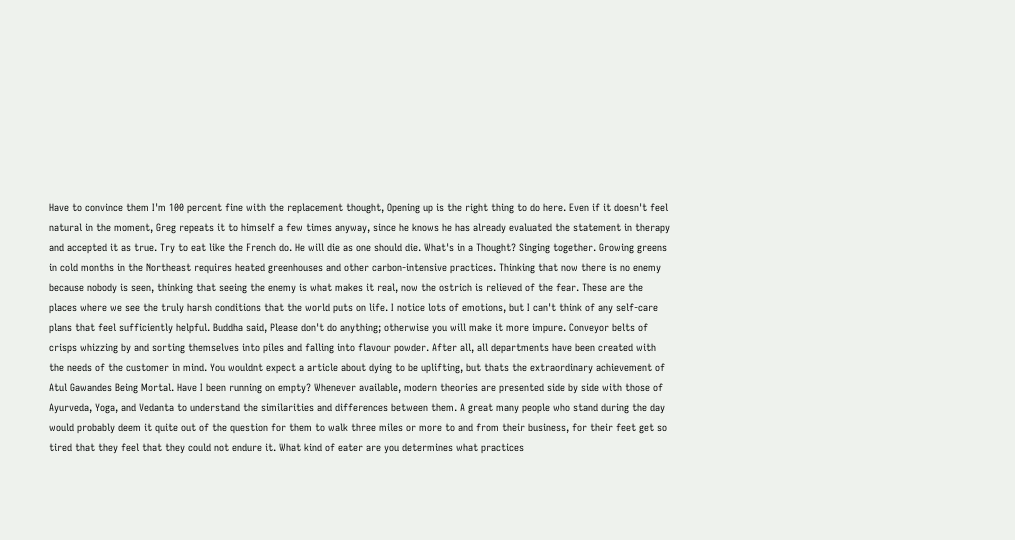Have to convince them I'm 100 percent fine with the replacement thought, Opening up is the right thing to do here. Even if it doesn't feel natural in the moment, Greg repeats it to himself a few times anyway, since he knows he has already evaluated the statement in therapy and accepted it as true. Try to eat like the French do. He will die as one should die. What's in a Thought? Singing together. Growing greens in cold months in the Northeast requires heated greenhouses and other carbon-intensive practices. Thinking that now there is no enemy because nobody is seen, thinking that seeing the enemy is what makes it real, now the ostrich is relieved of the fear. These are the places where we see the truly harsh conditions that the world puts on life. I notice lots of emotions, but I can't think of any self-care plans that feel sufficiently helpful. Buddha said, Please don't do anything; otherwise you will make it more impure. Conveyor belts of crisps whizzing by and sorting themselves into piles and falling into flavour powder. After all, all departments have been created with the needs of the customer in mind. You wouldnt expect a article about dying to be uplifting, but thats the extraordinary achievement of Atul Gawandes Being Mortal. Have I been running on empty? Whenever available, modern theories are presented side by side with those of Ayurveda, Yoga, and Vedanta to understand the similarities and differences between them. A great many people who stand during the day would probably deem it quite out of the question for them to walk three miles or more to and from their business, for their feet get so tired that they feel that they could not endure it. What kind of eater are you determines what practices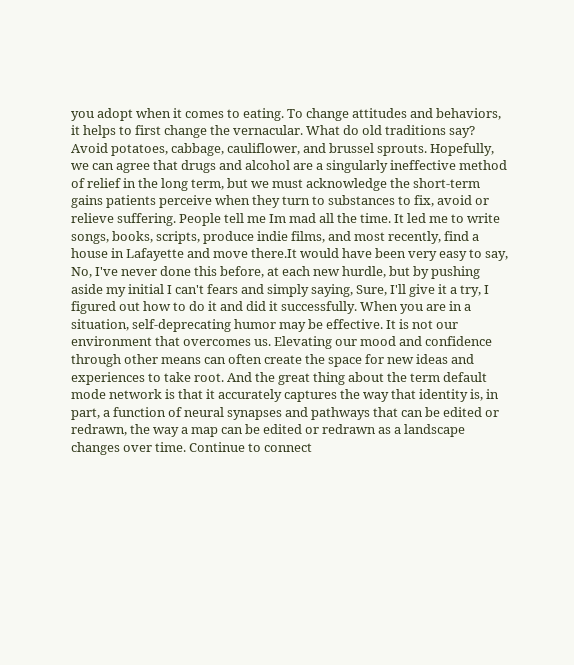you adopt when it comes to eating. To change attitudes and behaviors, it helps to first change the vernacular. What do old traditions say? Avoid potatoes, cabbage, cauliflower, and brussel sprouts. Hopefully, we can agree that drugs and alcohol are a singularly ineffective method of relief in the long term, but we must acknowledge the short-term gains patients perceive when they turn to substances to fix, avoid or relieve suffering. People tell me Im mad all the time. It led me to write songs, books, scripts, produce indie films, and most recently, find a house in Lafayette and move there.It would have been very easy to say, No, I've never done this before, at each new hurdle, but by pushing aside my initial I can't fears and simply saying, Sure, I'll give it a try, I figured out how to do it and did it successfully. When you are in a situation, self-deprecating humor may be effective. It is not our environment that overcomes us. Elevating our mood and confidence through other means can often create the space for new ideas and experiences to take root. And the great thing about the term default mode network is that it accurately captures the way that identity is, in part, a function of neural synapses and pathways that can be edited or redrawn, the way a map can be edited or redrawn as a landscape changes over time. Continue to connect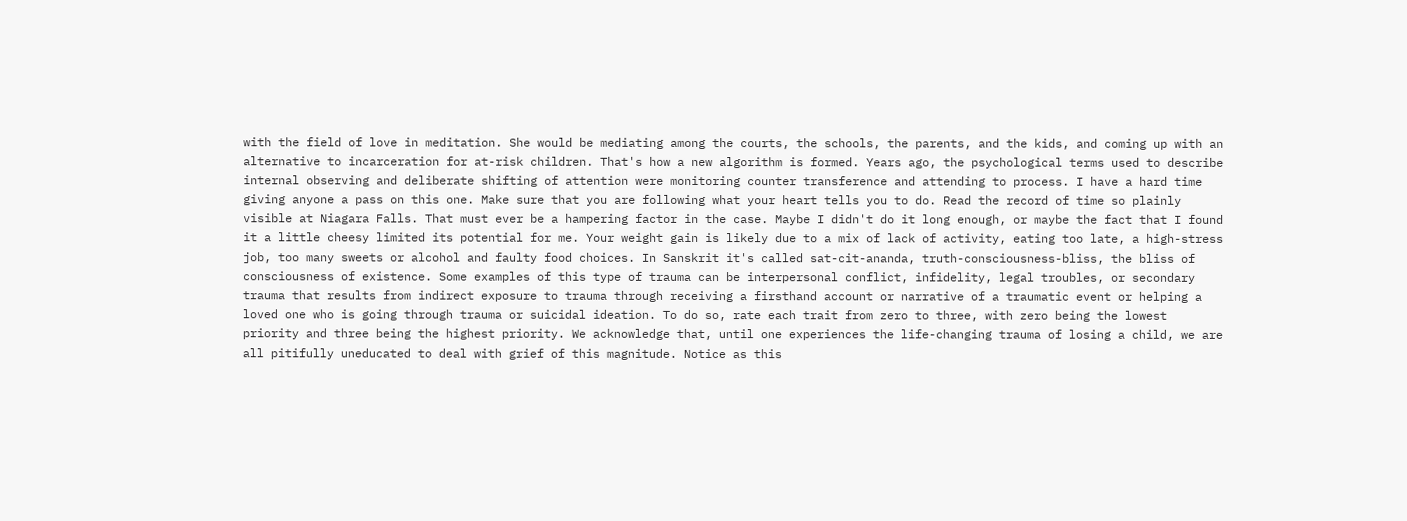with the field of love in meditation. She would be mediating among the courts, the schools, the parents, and the kids, and coming up with an alternative to incarceration for at-risk children. That's how a new algorithm is formed. Years ago, the psychological terms used to describe internal observing and deliberate shifting of attention were monitoring counter transference and attending to process. I have a hard time giving anyone a pass on this one. Make sure that you are following what your heart tells you to do. Read the record of time so plainly visible at Niagara Falls. That must ever be a hampering factor in the case. Maybe I didn't do it long enough, or maybe the fact that I found it a little cheesy limited its potential for me. Your weight gain is likely due to a mix of lack of activity, eating too late, a high-stress job, too many sweets or alcohol and faulty food choices. In Sanskrit it's called sat-cit-ananda, truth-consciousness-bliss, the bliss of consciousness of existence. Some examples of this type of trauma can be interpersonal conflict, infidelity, legal troubles, or secondary trauma that results from indirect exposure to trauma through receiving a firsthand account or narrative of a traumatic event or helping a loved one who is going through trauma or suicidal ideation. To do so, rate each trait from zero to three, with zero being the lowest priority and three being the highest priority. We acknowledge that, until one experiences the life-changing trauma of losing a child, we are all pitifully uneducated to deal with grief of this magnitude. Notice as this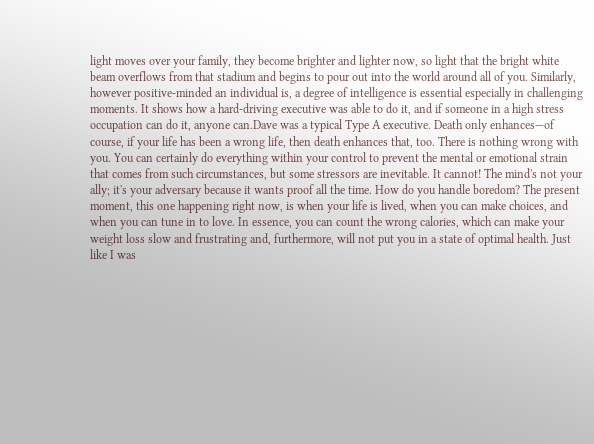light moves over your family, they become brighter and lighter now, so light that the bright white beam overflows from that stadium and begins to pour out into the world around all of you. Similarly, however positive-minded an individual is, a degree of intelligence is essential especially in challenging moments. It shows how a hard-driving executive was able to do it, and if someone in a high stress occupation can do it, anyone can.Dave was a typical Type A executive. Death only enhances—of course, if your life has been a wrong life, then death enhances that, too. There is nothing wrong with you. You can certainly do everything within your control to prevent the mental or emotional strain that comes from such circumstances, but some stressors are inevitable. It cannot! The mind's not your ally; it's your adversary because it wants proof all the time. How do you handle boredom? The present moment, this one happening right now, is when your life is lived, when you can make choices, and when you can tune in to love. In essence, you can count the wrong calories, which can make your weight loss slow and frustrating and, furthermore, will not put you in a state of optimal health. Just like I was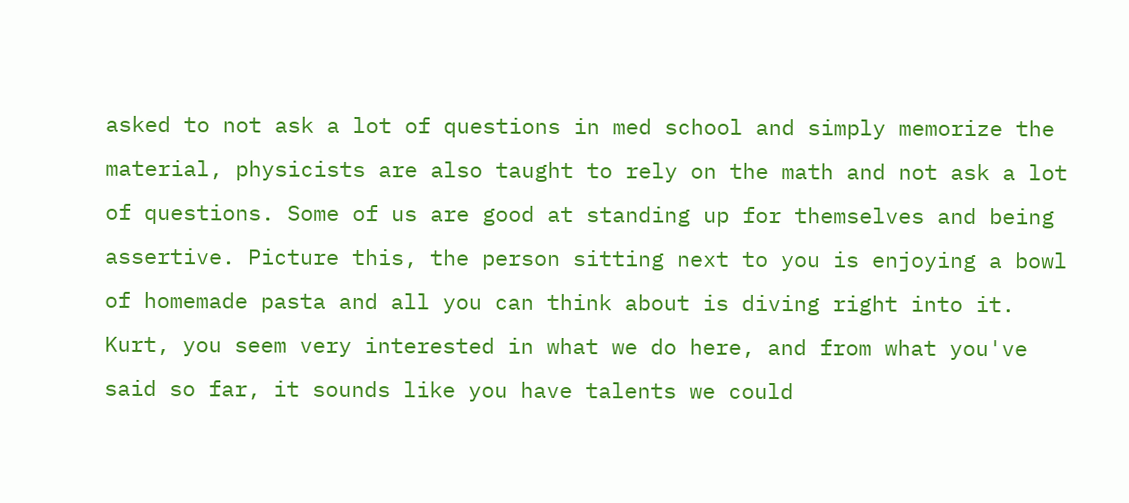asked to not ask a lot of questions in med school and simply memorize the material, physicists are also taught to rely on the math and not ask a lot of questions. Some of us are good at standing up for themselves and being assertive. Picture this, the person sitting next to you is enjoying a bowl of homemade pasta and all you can think about is diving right into it. Kurt, you seem very interested in what we do here, and from what you've said so far, it sounds like you have talents we could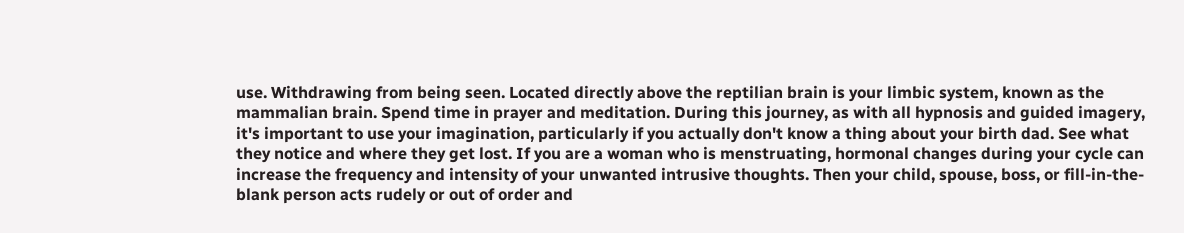use. Withdrawing from being seen. Located directly above the reptilian brain is your limbic system, known as the mammalian brain. Spend time in prayer and meditation. During this journey, as with all hypnosis and guided imagery, it's important to use your imagination, particularly if you actually don't know a thing about your birth dad. See what they notice and where they get lost. If you are a woman who is menstruating, hormonal changes during your cycle can increase the frequency and intensity of your unwanted intrusive thoughts. Then your child, spouse, boss, or fill-in-the-blank person acts rudely or out of order and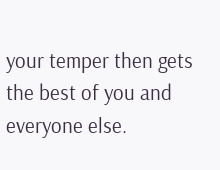your temper then gets the best of you and everyone else.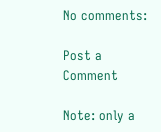No comments:

Post a Comment

Note: only a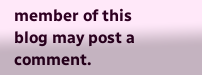member of this blog may post a comment.